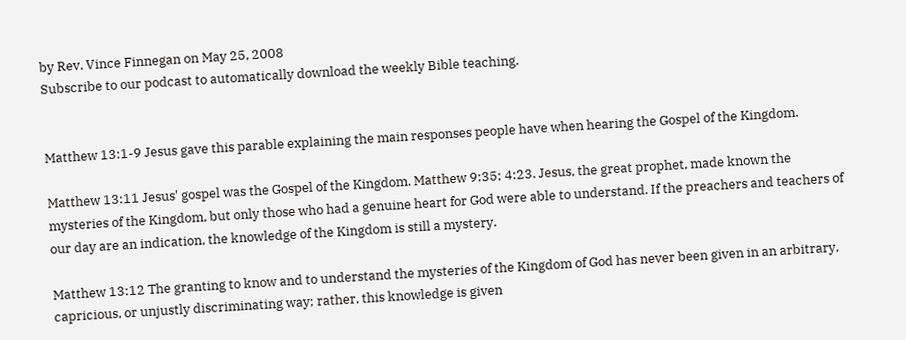by Rev. Vince Finnegan on May 25, 2008
Subscribe to our podcast to automatically download the weekly Bible teaching.


Matthew 13:1-9 Jesus gave this parable explaining the main responses people have when hearing the Gospel of the Kingdom.

Matthew 13:11 Jesus' gospel was the Gospel of the Kingdom. Matthew 9:35; 4:23. Jesus, the great prophet, made known the mysteries of the Kingdom, but only those who had a genuine heart for God were able to understand. If the preachers and teachers of our day are an indication, the knowledge of the Kingdom is still a mystery.

Matthew 13:12 The granting to know and to understand the mysteries of the Kingdom of God has never been given in an arbitrary, capricious, or unjustly discriminating way; rather, this knowledge is given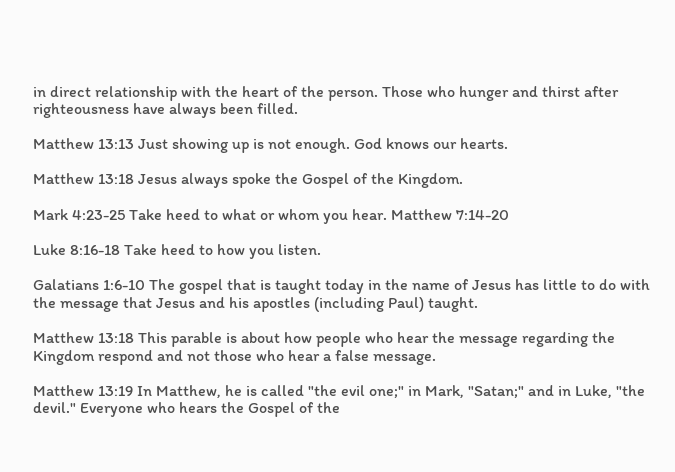in direct relationship with the heart of the person. Those who hunger and thirst after righteousness have always been filled.

Matthew 13:13 Just showing up is not enough. God knows our hearts.

Matthew 13:18 Jesus always spoke the Gospel of the Kingdom.

Mark 4:23-25 Take heed to what or whom you hear. Matthew 7:14-20

Luke 8:16-18 Take heed to how you listen.

Galatians 1:6-10 The gospel that is taught today in the name of Jesus has little to do with the message that Jesus and his apostles (including Paul) taught.

Matthew 13:18 This parable is about how people who hear the message regarding the Kingdom respond and not those who hear a false message.

Matthew 13:19 In Matthew, he is called "the evil one;" in Mark, "Satan;" and in Luke, "the devil." Everyone who hears the Gospel of the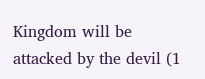Kingdom will be attacked by the devil (1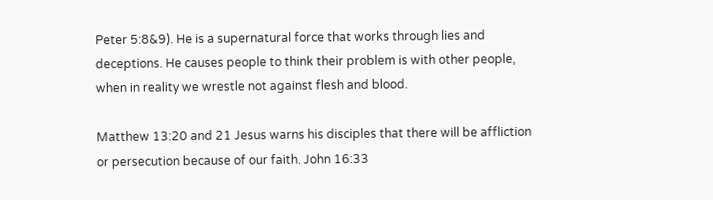Peter 5:8&9). He is a supernatural force that works through lies and deceptions. He causes people to think their problem is with other people, when in reality we wrestle not against flesh and blood.

Matthew 13:20 and 21 Jesus warns his disciples that there will be affliction or persecution because of our faith. John 16:33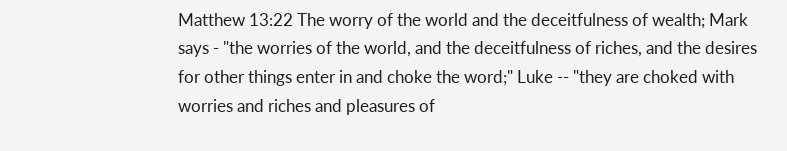Matthew 13:22 The worry of the world and the deceitfulness of wealth; Mark says - "the worries of the world, and the deceitfulness of riches, and the desires for other things enter in and choke the word;" Luke -- "they are choked with worries and riches and pleasures of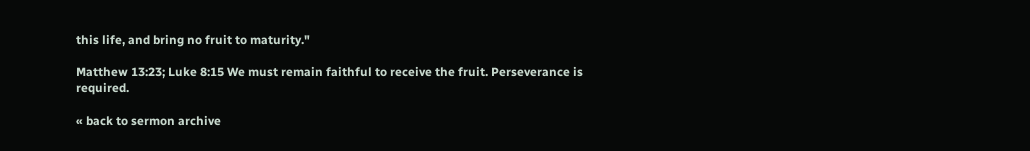this life, and bring no fruit to maturity."

Matthew 13:23; Luke 8:15 We must remain faithful to receive the fruit. Perseverance is required.

« back to sermon archive